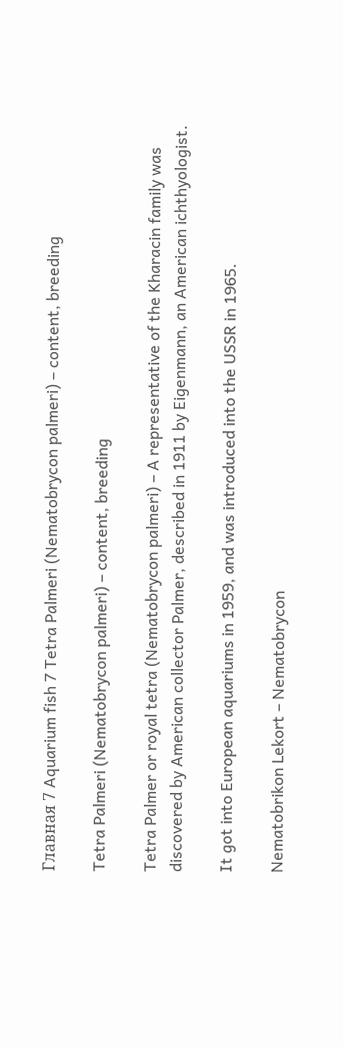Главная 7 Aquarium fish 7 Tetra Palmeri (Nematobrycon palmeri) – content, breeding

Tetra Palmeri (Nematobrycon palmeri) – content, breeding

Tetra Palmer or royal tetra (Nematobrycon palmeri) – A representative of the Kharacin family was discovered by American collector Palmer, described in 1911 by Eigenmann, an American ichthyologist.

It got into European aquariums in 1959, and was introduced into the USSR in 1965.

Nematobrikon Lekort – Nematobrycon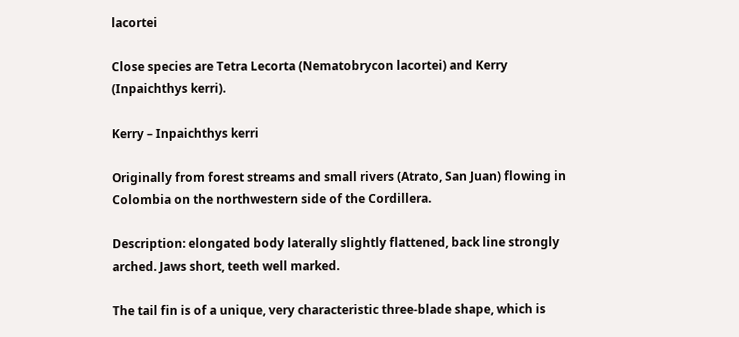lacortei

Close species are Tetra Lecorta (Nematobrycon lacortei) and Kerry (Inpaichthys kerri).

Kerry – Inpaichthys kerri

Originally from forest streams and small rivers (Atrato, San Juan) flowing in Colombia on the northwestern side of the Cordillera.

Description: elongated body laterally slightly flattened, back line strongly arched. Jaws short, teeth well marked.

The tail fin is of a unique, very characteristic three-blade shape, which is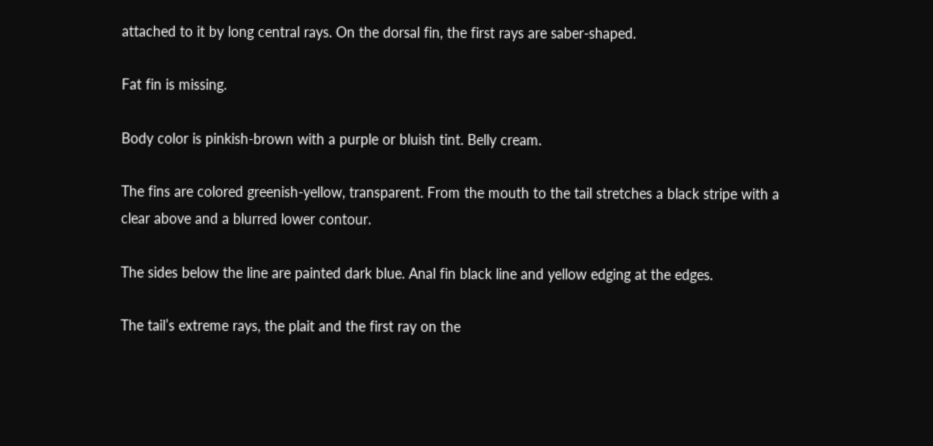attached to it by long central rays. On the dorsal fin, the first rays are saber-shaped.

Fat fin is missing.

Body color is pinkish-brown with a purple or bluish tint. Belly cream.

The fins are colored greenish-yellow, transparent. From the mouth to the tail stretches a black stripe with a clear above and a blurred lower contour.

The sides below the line are painted dark blue. Anal fin black line and yellow edging at the edges.

The tail’s extreme rays, the plait and the first ray on the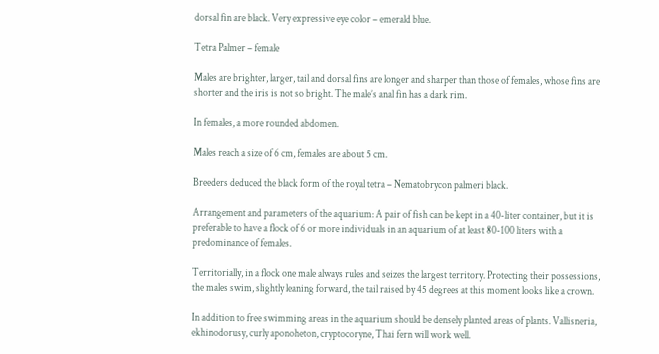dorsal fin are black. Very expressive eye color – emerald blue.

Tetra Palmer – female

Males are brighter, larger, tail and dorsal fins are longer and sharper than those of females, whose fins are shorter and the iris is not so bright. The male’s anal fin has a dark rim.

In females, a more rounded abdomen.

Males reach a size of 6 cm, females are about 5 cm.

Breeders deduced the black form of the royal tetra – Nematobrycon palmeri black.

Arrangement and parameters of the aquarium: A pair of fish can be kept in a 40-liter container, but it is preferable to have a flock of 6 or more individuals in an aquarium of at least 80-100 liters with a predominance of females.

Territorially, in a flock one male always rules and seizes the largest territory. Protecting their possessions, the males swim, slightly leaning forward, the tail raised by 45 degrees at this moment looks like a crown.

In addition to free swimming areas in the aquarium should be densely planted areas of plants. Vallisneria, ekhinodorusy, curly aponoheton, cryptocoryne, Thai fern will work well.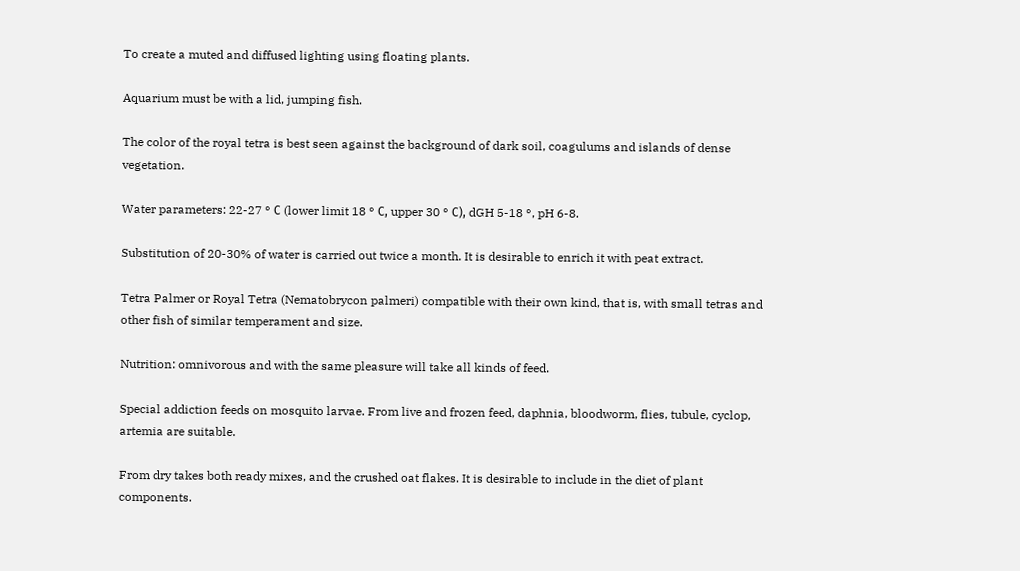To create a muted and diffused lighting using floating plants.

Aquarium must be with a lid, jumping fish.

The color of the royal tetra is best seen against the background of dark soil, coagulums and islands of dense vegetation.

Water parameters: 22-27 ° С (lower limit 18 ° С, upper 30 ° С), dGH 5-18 °, pH 6-8.

Substitution of 20-30% of water is carried out twice a month. It is desirable to enrich it with peat extract.

Tetra Palmer or Royal Tetra (Nematobrycon palmeri) compatible with their own kind, that is, with small tetras and other fish of similar temperament and size.

Nutrition: omnivorous and with the same pleasure will take all kinds of feed.

Special addiction feeds on mosquito larvae. From live and frozen feed, daphnia, bloodworm, flies, tubule, cyclop, artemia are suitable.

From dry takes both ready mixes, and the crushed oat flakes. It is desirable to include in the diet of plant components.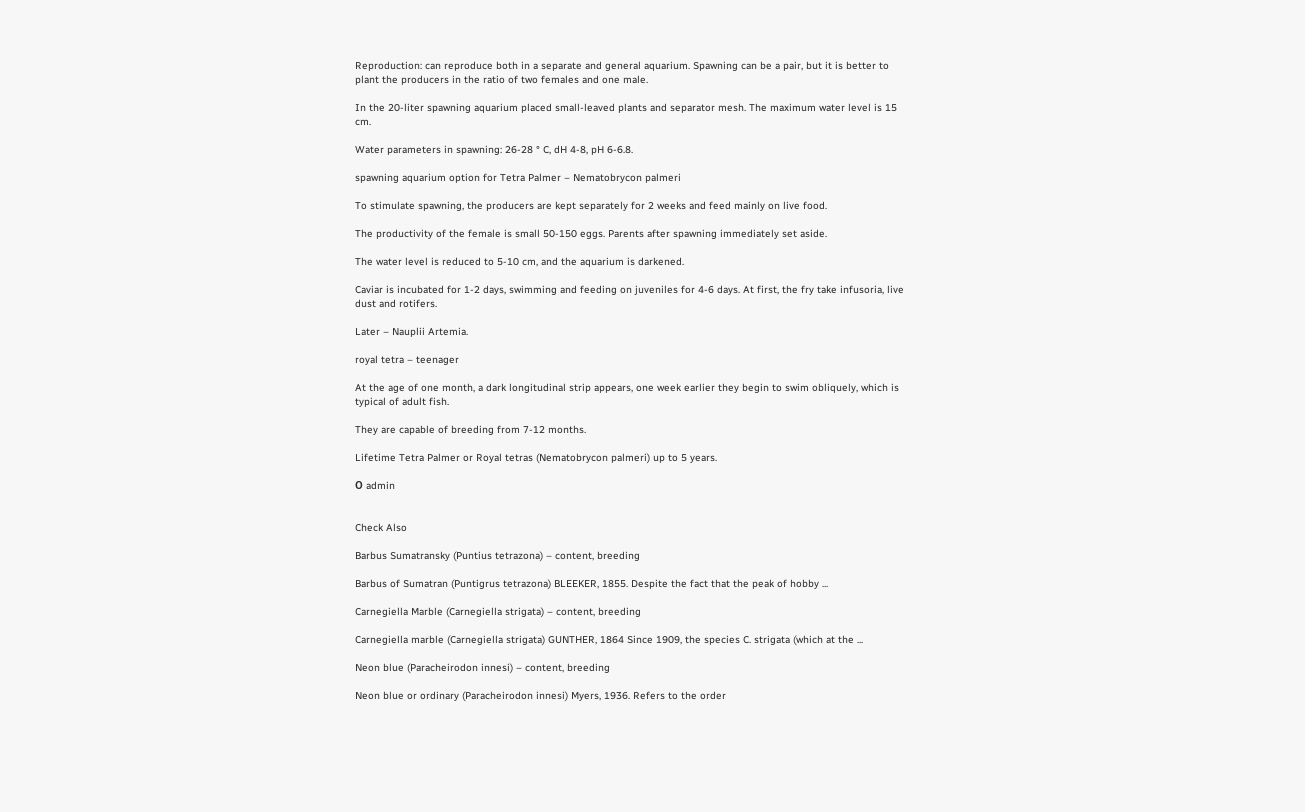Reproduction: can reproduce both in a separate and general aquarium. Spawning can be a pair, but it is better to plant the producers in the ratio of two females and one male.

In the 20-liter spawning aquarium placed small-leaved plants and separator mesh. The maximum water level is 15 cm.

Water parameters in spawning: 26-28 ° C, dH 4-8, pH 6-6.8.

spawning aquarium option for Tetra Palmer – Nematobrycon palmeri

To stimulate spawning, the producers are kept separately for 2 weeks and feed mainly on live food.

The productivity of the female is small 50-150 eggs. Parents after spawning immediately set aside.

The water level is reduced to 5-10 cm, and the aquarium is darkened.

Caviar is incubated for 1-2 days, swimming and feeding on juveniles for 4-6 days. At first, the fry take infusoria, live dust and rotifers.

Later – Nauplii Artemia.

royal tetra – teenager

At the age of one month, a dark longitudinal strip appears, one week earlier they begin to swim obliquely, which is typical of adult fish.

They are capable of breeding from 7-12 months.

Lifetime Tetra Palmer or Royal tetras (Nematobrycon palmeri) up to 5 years.

О admin


Check Also

Barbus Sumatransky (Puntius tetrazona) – content, breeding

Barbus of Sumatran (Puntigrus tetrazona) BLEEKER, 1855. Despite the fact that the peak of hobby ...

Carnegiella Marble (Carnegiella strigata) – content, breeding

Carnegiella marble (Carnegiella strigata) GUNTHER, 1864 Since 1909, the species C. strigata (which at the ...

Neon blue (Paracheirodon innesi) – content, breeding

Neon blue or ordinary (Paracheirodon innesi) Myers, 1936. Refers to the order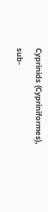Cyprinids (Cypriniformes), sub-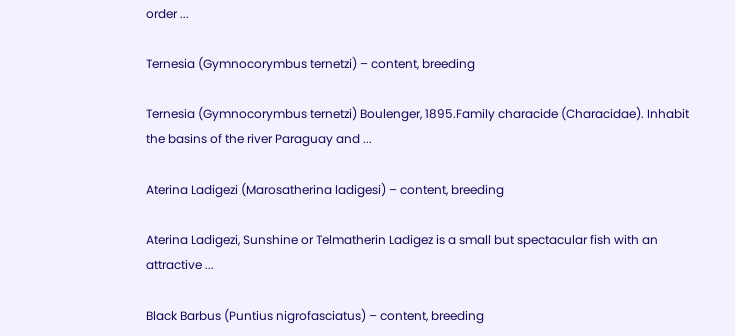order ...

Ternesia (Gymnocorymbus ternetzi) – content, breeding

Ternesia (Gymnocorymbus ternetzi) Boulenger, 1895.Family characide (Characidae). Inhabit the basins of the river Paraguay and ...

Aterina Ladigezi (Marosatherina ladigesi) – content, breeding

Aterina Ladigezi, Sunshine or Telmatherin Ladigez is a small but spectacular fish with an attractive ...

Black Barbus (Puntius nigrofasciatus) – content, breeding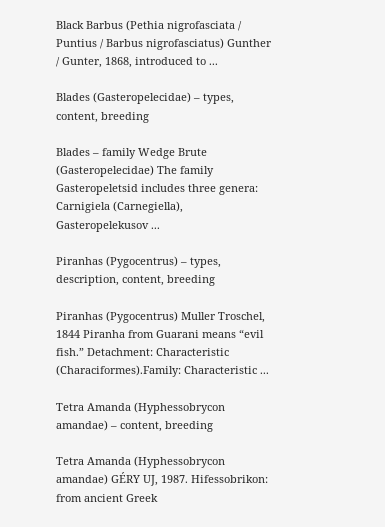Black Barbus (Pethia nigrofasciata / Puntius / Barbus nigrofasciatus) Gunther / Gunter, 1868, introduced to ...

Blades (Gasteropelecidae) – types, content, breeding

Blades – family Wedge Brute (Gasteropelecidae) The family Gasteropeletsid includes three genera: Carnigiela (Carnegiella), Gasteropelekusov ...

Piranhas (Pygocentrus) – types, description, content, breeding

Piranhas (Pygocentrus) Muller Troschel, 1844 Piranha from Guarani means “evil fish.” Detachment: Characteristic (Characiformes).Family: Characteristic ...

Tetra Amanda (Hyphessobrycon amandae) – content, breeding

Tetra Amanda (Hyphessobrycon amandae) GÉRY UJ, 1987. Hifessobrikon: from ancient Greek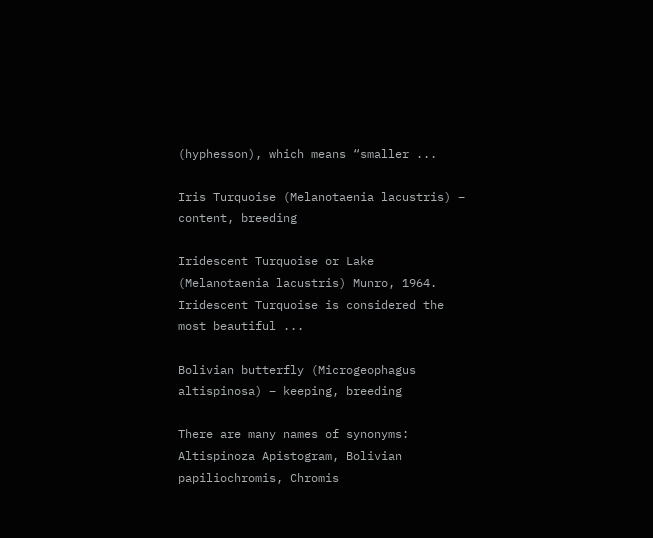(hyphesson), which means “smaller ...

Iris Turquoise (Melanotaenia lacustris) – content, breeding

Iridescent Turquoise or Lake (Melanotaenia lacustris) Munro, 1964. Iridescent Turquoise is considered the most beautiful ...

Bolivian butterfly (Microgeophagus altispinosa) – keeping, breeding

There are many names of synonyms: Altispinoza Apistogram, Bolivian papiliochromis, Chromis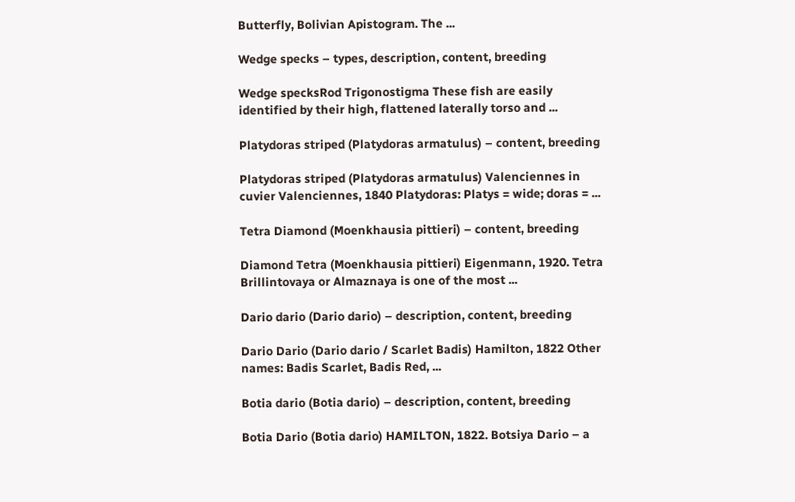Butterfly, Bolivian Apistogram. The ...

Wedge specks – types, description, content, breeding

Wedge specksRod Trigonostigma These fish are easily identified by their high, flattened laterally torso and ...

Platydoras striped (Platydoras armatulus) – content, breeding

Platydoras striped (Platydoras armatulus) Valenciennes in cuvier Valenciennes, 1840 Platydoras: Platys = wide; doras = ...

Tetra Diamond (Moenkhausia pittieri) – content, breeding

Diamond Tetra (Moenkhausia pittieri) Eigenmann, 1920. Tetra Brillintovaya or Almaznaya is one of the most ...

Dario dario (Dario dario) – description, content, breeding

Dario Dario (Dario dario / Scarlet Badis) Hamilton, 1822 Other names: Badis Scarlet, Badis Red, ...

Botia dario (Botia dario) – description, content, breeding

Botia Dario (Botia dario) HAMILTON, 1822. Botsiya Dario – a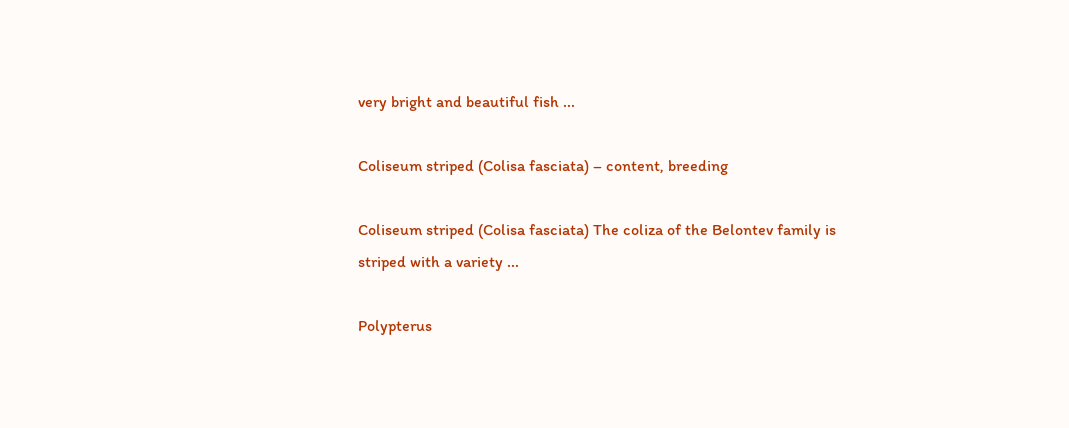very bright and beautiful fish ...

Coliseum striped (Colisa fasciata) – content, breeding

Coliseum striped (Colisa fasciata) The coliza of the Belontev family is striped with a variety ...

Polypterus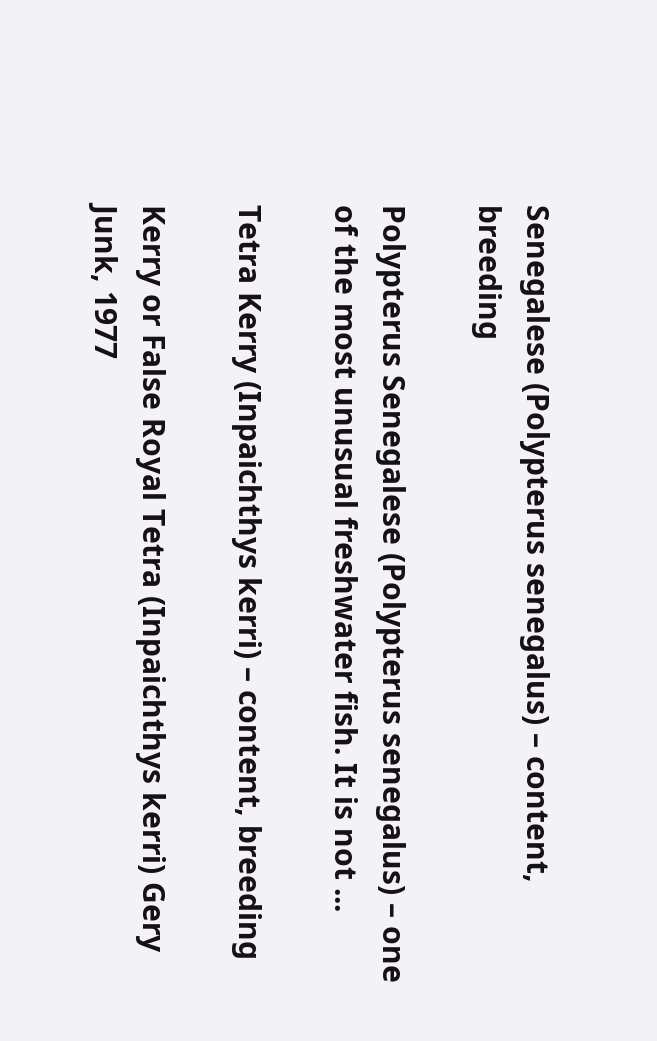Senegalese (Polypterus senegalus) – content, breeding

Polypterus Senegalese (Polypterus senegalus) – one of the most unusual freshwater fish. It is not ...

Tetra Kerry (Inpaichthys kerri) – content, breeding

Kerry or False Royal Tetra (Inpaichthys kerri) Gery Junk, 1977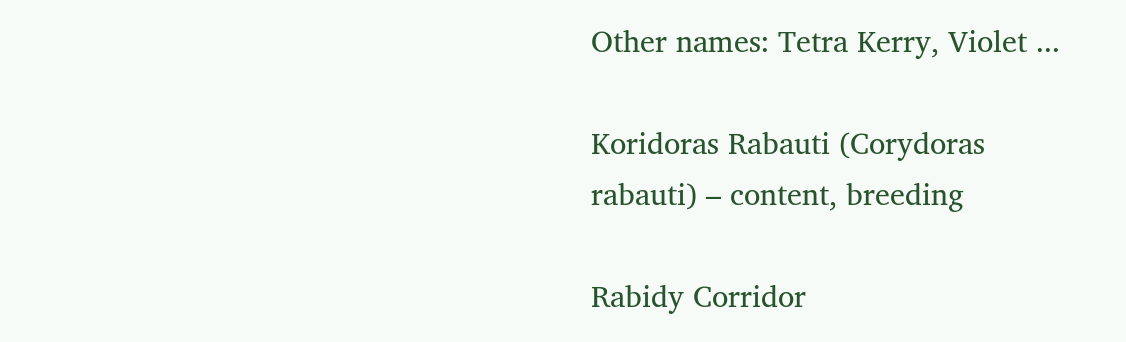Other names: Tetra Kerry, Violet ...

Koridoras Rabauti (Corydoras rabauti) – content, breeding

Rabidy Corridor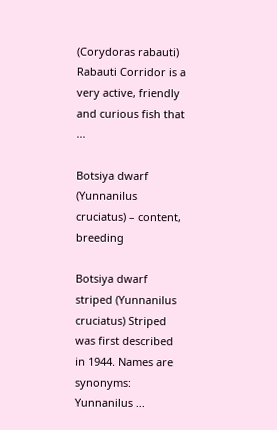(Corydoras rabauti) Rabauti Corridor is a very active, friendly and curious fish that ...

Botsiya dwarf (Yunnanilus cruciatus) – content, breeding

Botsiya dwarf striped (Yunnanilus cruciatus) Striped was first described in 1944. Names are synonyms: Yunnanilus ...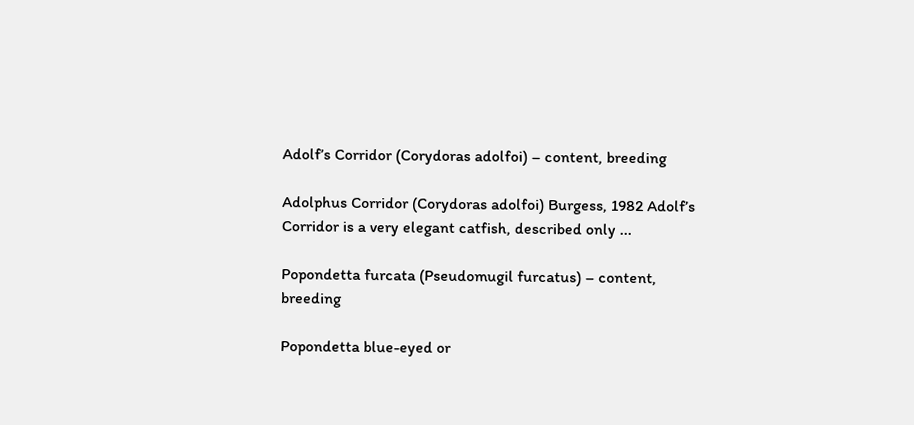Adolf’s Corridor (Corydoras adolfoi) – content, breeding

Adolphus Corridor (Corydoras adolfoi) Burgess, 1982 Adolf’s Corridor is a very elegant catfish, described only ...

Popondetta furcata (Pseudomugil furcatus) – content, breeding

Popondetta blue-eyed or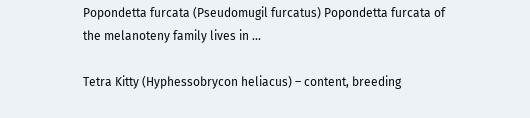Popondetta furcata (Pseudomugil furcatus) Popondetta furcata of the melanoteny family lives in ...

Tetra Kitty (Hyphessobrycon heliacus) – content, breeding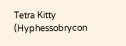Tetra Kitty (Hyphessobrycon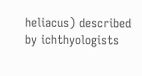heliacus) described by ichthyologists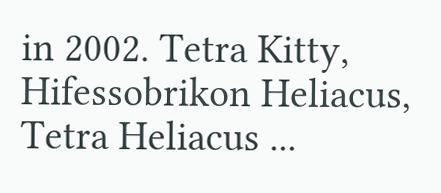in 2002. Tetra Kitty, Hifessobrikon Heliacus, Tetra Heliacus ...